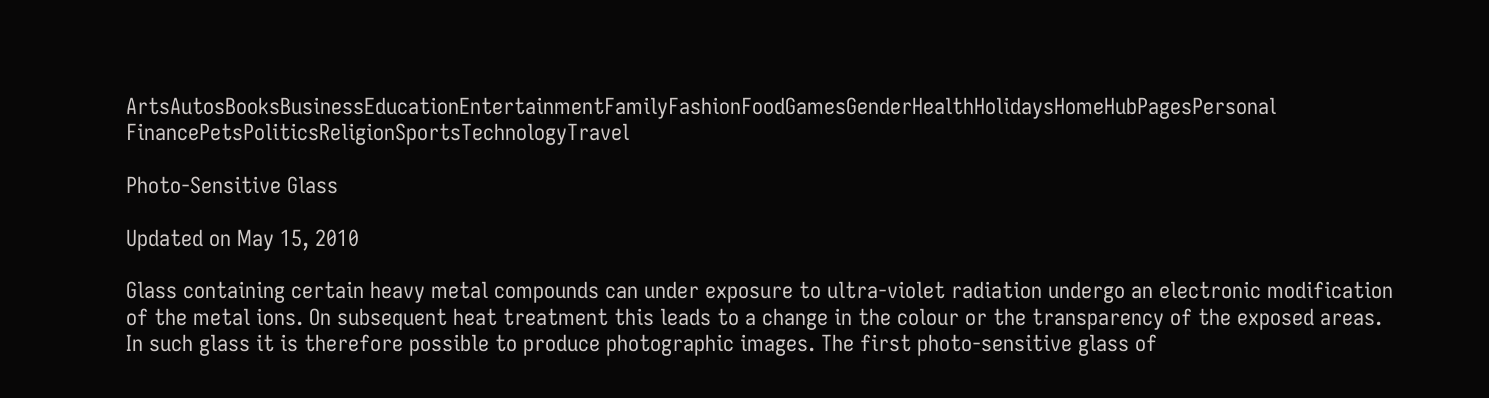ArtsAutosBooksBusinessEducationEntertainmentFamilyFashionFoodGamesGenderHealthHolidaysHomeHubPagesPersonal FinancePetsPoliticsReligionSportsTechnologyTravel

Photo-Sensitive Glass

Updated on May 15, 2010

Glass containing certain heavy metal compounds can under exposure to ultra-violet radiation undergo an electronic modification of the metal ions. On subsequent heat treatment this leads to a change in the colour or the transparency of the exposed areas. In such glass it is therefore possible to produce photographic images. The first photo-sensitive glass of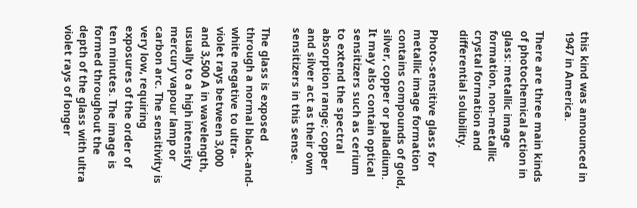this kind was announced in 1947 in America.

There are three main kinds of photochemical action in glass: metallic image formation, non-metallic crystal formation and differential solubility.

Photo-sensitive glass for metallic image formation contains compounds of gold, silver, copper or palladium. It may also contain optical sensitizers such as cerium to extend the spectral absorption range; copper and silver act as their own sensitizers in this sense.

The glass is exposed through a normal black-and-white negative to ultra-violet rays between 3,000 and 3,500 A in wavelength, usually to a high intensity mercury vapour lamp or carbon arc. The sensitivity is very low, requiring exposures of the order of ten minutes. The image is formed throughout the depth of the glass with ultra violet rays of longer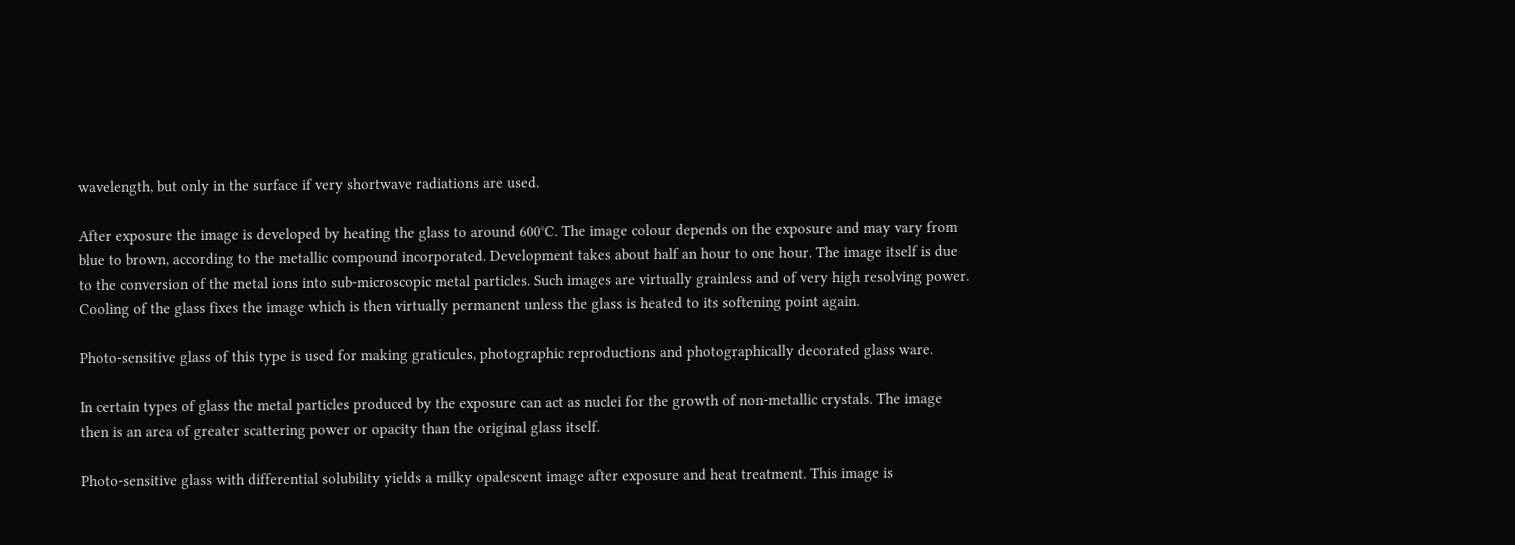wavelength, but only in the surface if very shortwave radiations are used.

After exposure the image is developed by heating the glass to around 600°C. The image colour depends on the exposure and may vary from blue to brown, according to the metallic compound incorporated. Development takes about half an hour to one hour. The image itself is due to the conversion of the metal ions into sub-microscopic metal particles. Such images are virtually grainless and of very high resolving power. Cooling of the glass fixes the image which is then virtually permanent unless the glass is heated to its softening point again.

Photo-sensitive glass of this type is used for making graticules, photographic reproductions and photographically decorated glass ware.

In certain types of glass the metal particles produced by the exposure can act as nuclei for the growth of non-metallic crystals. The image then is an area of greater scattering power or opacity than the original glass itself.

Photo-sensitive glass with differential solubility yields a milky opalescent image after exposure and heat treatment. This image is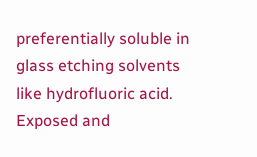preferentially soluble in glass etching solvents like hydrofluoric acid. Exposed and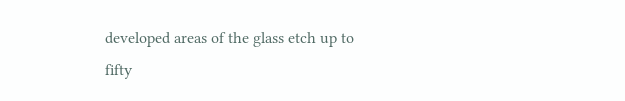developed areas of the glass etch up to fifty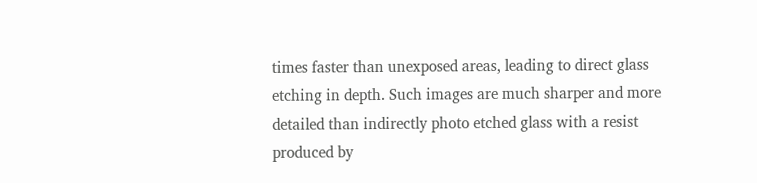times faster than unexposed areas, leading to direct glass etching in depth. Such images are much sharper and more detailed than indirectly photo etched glass with a resist produced by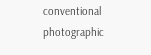conventional photographic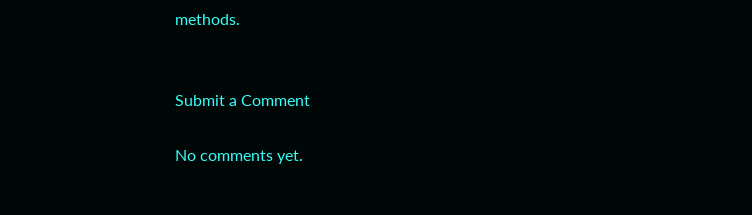methods.


Submit a Comment

No comments yet.